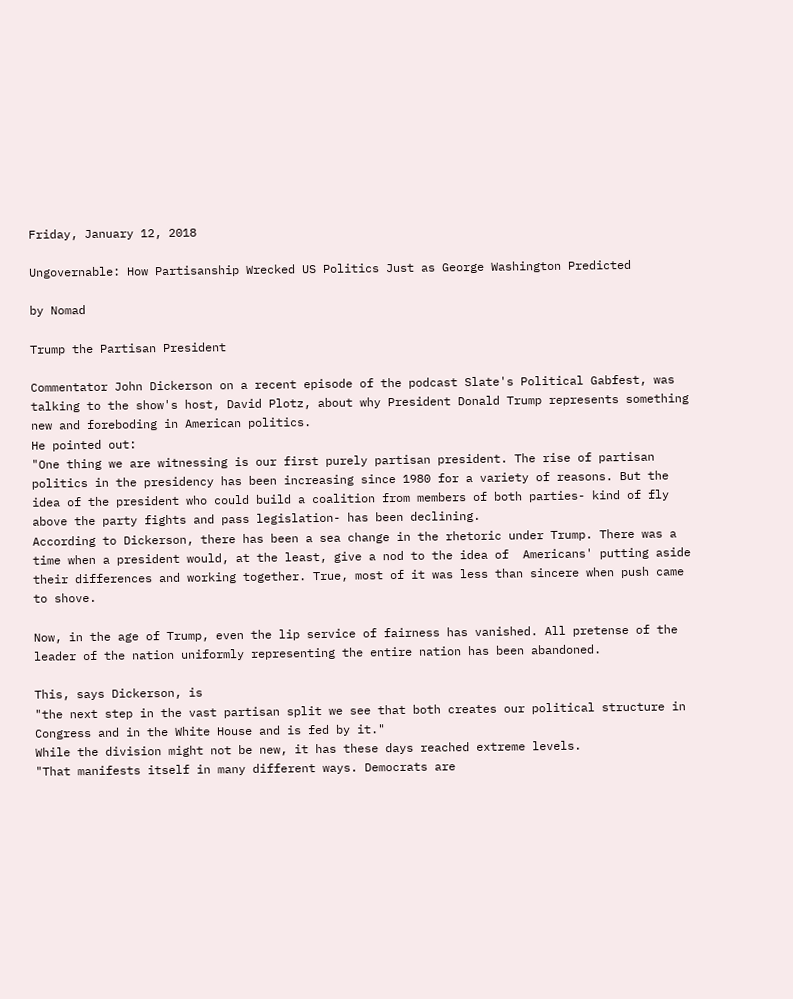Friday, January 12, 2018

Ungovernable: How Partisanship Wrecked US Politics Just as George Washington Predicted

by Nomad

Trump the Partisan President

Commentator John Dickerson on a recent episode of the podcast Slate's Political Gabfest, was talking to the show's host, David Plotz, about why President Donald Trump represents something new and foreboding in American politics.
He pointed out:
"One thing we are witnessing is our first purely partisan president. The rise of partisan politics in the presidency has been increasing since 1980 for a variety of reasons. But the idea of the president who could build a coalition from members of both parties- kind of fly above the party fights and pass legislation- has been declining.
According to Dickerson, there has been a sea change in the rhetoric under Trump. There was a time when a president would, at the least, give a nod to the idea of  Americans' putting aside their differences and working together. True, most of it was less than sincere when push came to shove.

Now, in the age of Trump, even the lip service of fairness has vanished. All pretense of the leader of the nation uniformly representing the entire nation has been abandoned.

This, says Dickerson, is
"the next step in the vast partisan split we see that both creates our political structure in Congress and in the White House and is fed by it."
While the division might not be new, it has these days reached extreme levels.
"That manifests itself in many different ways. Democrats are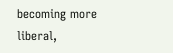becoming more liberal,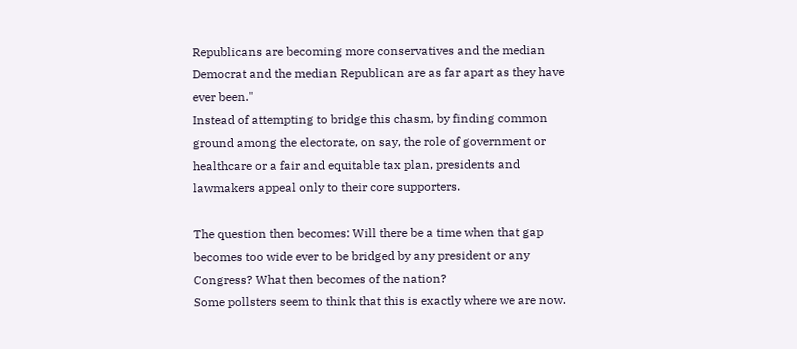Republicans are becoming more conservatives and the median Democrat and the median Republican are as far apart as they have ever been."
Instead of attempting to bridge this chasm, by finding common ground among the electorate, on say, the role of government or healthcare or a fair and equitable tax plan, presidents and lawmakers appeal only to their core supporters.

The question then becomes: Will there be a time when that gap becomes too wide ever to be bridged by any president or any Congress? What then becomes of the nation?
Some pollsters seem to think that this is exactly where we are now.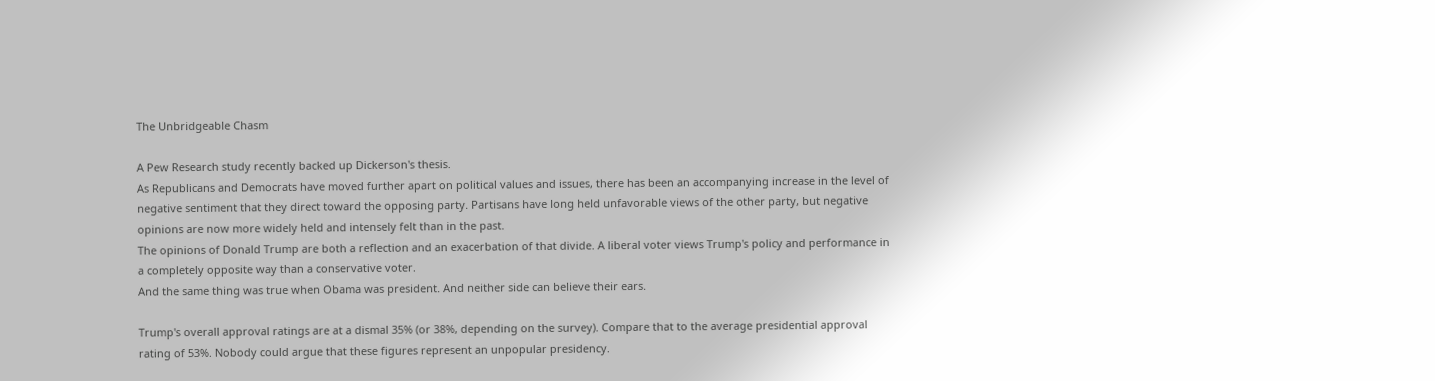The Unbridgeable Chasm

A Pew Research study recently backed up Dickerson's thesis.
As Republicans and Democrats have moved further apart on political values and issues, there has been an accompanying increase in the level of negative sentiment that they direct toward the opposing party. Partisans have long held unfavorable views of the other party, but negative opinions are now more widely held and intensely felt than in the past.
The opinions of Donald Trump are both a reflection and an exacerbation of that divide. A liberal voter views Trump's policy and performance in a completely opposite way than a conservative voter.
And the same thing was true when Obama was president. And neither side can believe their ears.

Trump's overall approval ratings are at a dismal 35% (or 38%, depending on the survey). Compare that to the average presidential approval rating of 53%. Nobody could argue that these figures represent an unpopular presidency.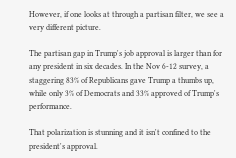However, if one looks at through a partisan filter, we see a very different picture.

The partisan gap in Trump's job approval is larger than for any president in six decades. In the Nov 6-12 survey, a staggering 83% of Republicans gave Trump a thumbs up, while only 3% of Democrats and 33% approved of Trump's performance.

That polarization is stunning and it isn't confined to the president's approval.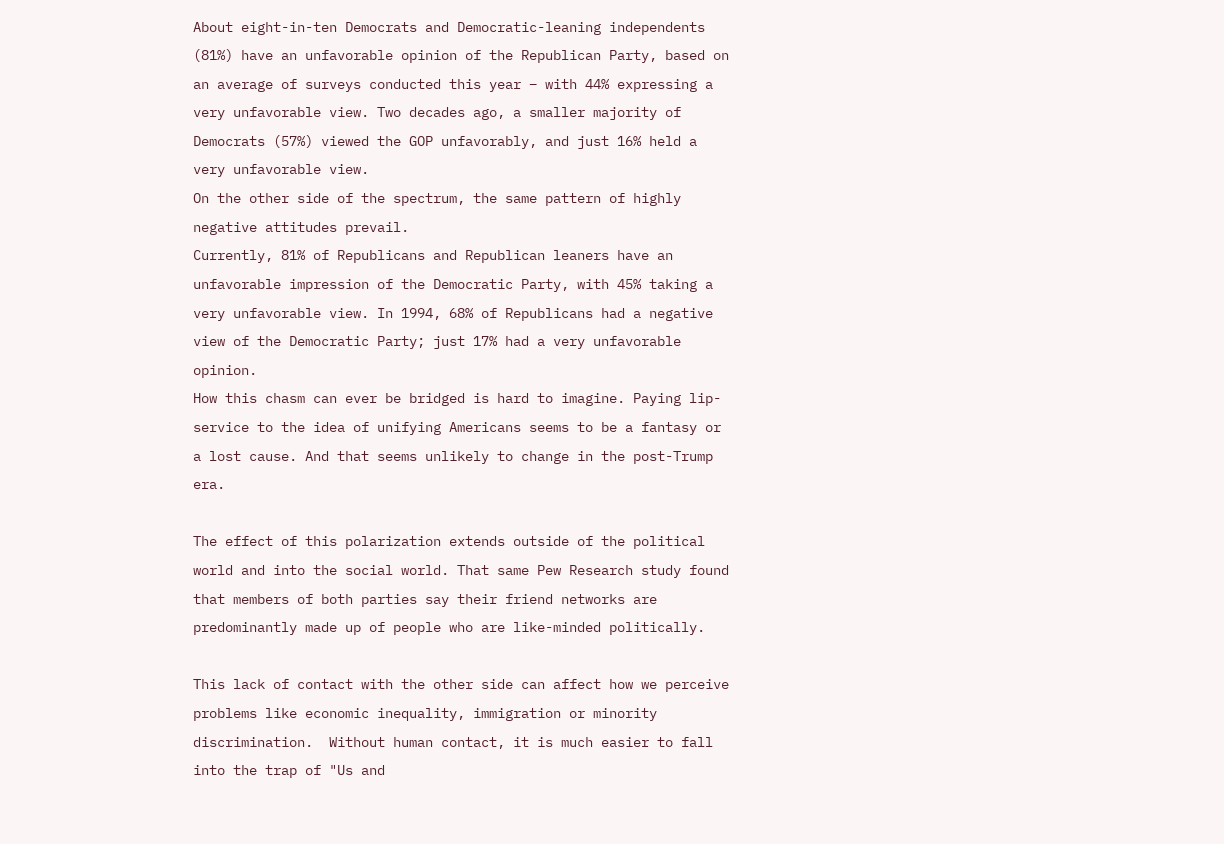About eight-in-ten Democrats and Democratic-leaning independents (81%) have an unfavorable opinion of the Republican Party, based on an average of surveys conducted this year – with 44% expressing a very unfavorable view. Two decades ago, a smaller majority of Democrats (57%) viewed the GOP unfavorably, and just 16% held a very unfavorable view.
On the other side of the spectrum, the same pattern of highly negative attitudes prevail.
Currently, 81% of Republicans and Republican leaners have an unfavorable impression of the Democratic Party, with 45% taking a very unfavorable view. In 1994, 68% of Republicans had a negative view of the Democratic Party; just 17% had a very unfavorable opinion.
How this chasm can ever be bridged is hard to imagine. Paying lip-service to the idea of unifying Americans seems to be a fantasy or a lost cause. And that seems unlikely to change in the post-Trump era.

The effect of this polarization extends outside of the political world and into the social world. That same Pew Research study found that members of both parties say their friend networks are predominantly made up of people who are like-minded politically.

This lack of contact with the other side can affect how we perceive problems like economic inequality, immigration or minority discrimination.  Without human contact, it is much easier to fall into the trap of "Us and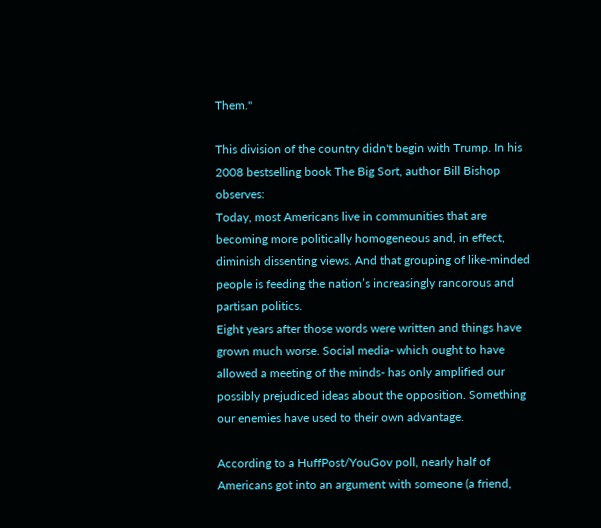Them."

This division of the country didn't begin with Trump. In his 2008 bestselling book The Big Sort, author Bill Bishop observes:
Today, most Americans live in communities that are becoming more politically homogeneous and, in effect, diminish dissenting views. And that grouping of like-minded people is feeding the nation’s increasingly rancorous and partisan politics.
Eight years after those words were written and things have grown much worse. Social media- which ought to have allowed a meeting of the minds- has only amplified our possibly prejudiced ideas about the opposition. Something our enemies have used to their own advantage.

According to a HuffPost/YouGov poll, nearly half of Americans got into an argument with someone (a friend,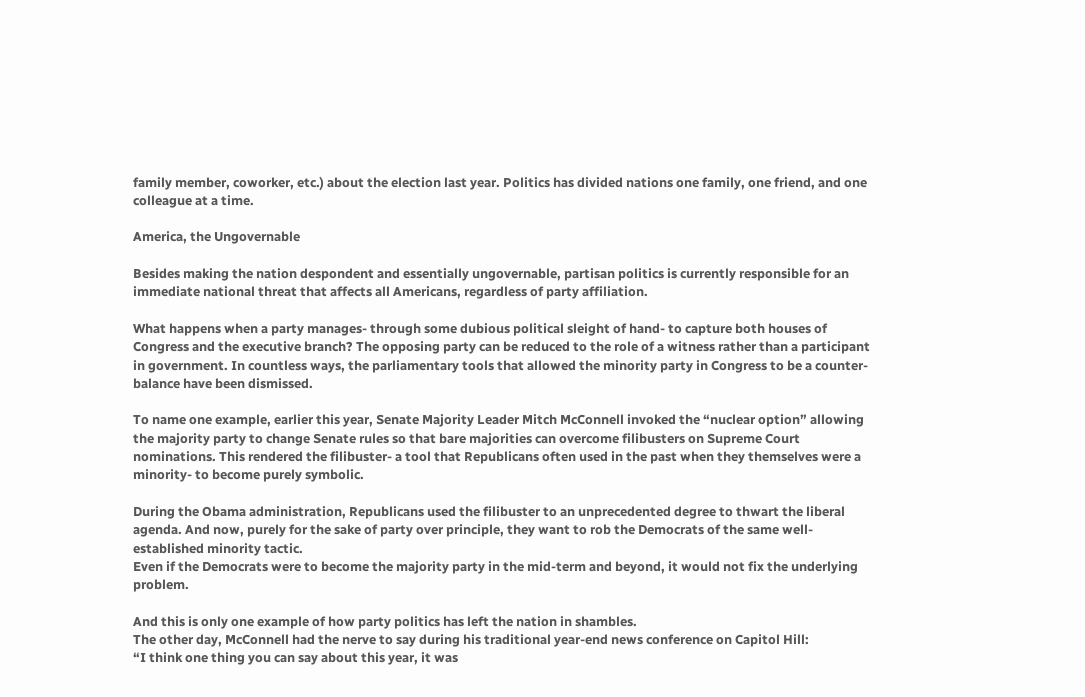family member, coworker, etc.) about the election last year. Politics has divided nations one family, one friend, and one colleague at a time.

America, the Ungovernable

Besides making the nation despondent and essentially ungovernable, partisan politics is currently responsible for an immediate national threat that affects all Americans, regardless of party affiliation.

What happens when a party manages- through some dubious political sleight of hand- to capture both houses of Congress and the executive branch? The opposing party can be reduced to the role of a witness rather than a participant in government. In countless ways, the parliamentary tools that allowed the minority party in Congress to be a counter-balance have been dismissed.

To name one example, earlier this year, Senate Majority Leader Mitch McConnell invoked the “nuclear option” allowing the majority party to change Senate rules so that bare majorities can overcome filibusters on Supreme Court nominations. This rendered the filibuster- a tool that Republicans often used in the past when they themselves were a minority- to become purely symbolic.

During the Obama administration, Republicans used the filibuster to an unprecedented degree to thwart the liberal agenda. And now, purely for the sake of party over principle, they want to rob the Democrats of the same well-established minority tactic.
Even if the Democrats were to become the majority party in the mid-term and beyond, it would not fix the underlying problem.

And this is only one example of how party politics has left the nation in shambles.
The other day, McConnell had the nerve to say during his traditional year-end news conference on Capitol Hill:
“I think one thing you can say about this year, it was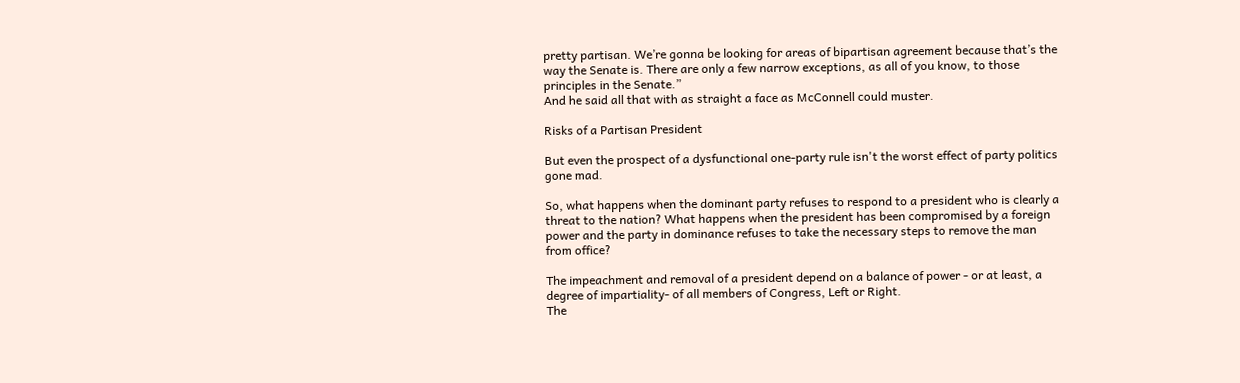pretty partisan. We’re gonna be looking for areas of bipartisan agreement because that’s the way the Senate is. There are only a few narrow exceptions, as all of you know, to those principles in the Senate.”
And he said all that with as straight a face as McConnell could muster.

Risks of a Partisan President

But even the prospect of a dysfunctional one-party rule isn't the worst effect of party politics gone mad.

So, what happens when the dominant party refuses to respond to a president who is clearly a threat to the nation? What happens when the president has been compromised by a foreign power and the party in dominance refuses to take the necessary steps to remove the man from office?

The impeachment and removal of a president depend on a balance of power - or at least, a degree of impartiality- of all members of Congress, Left or Right.
The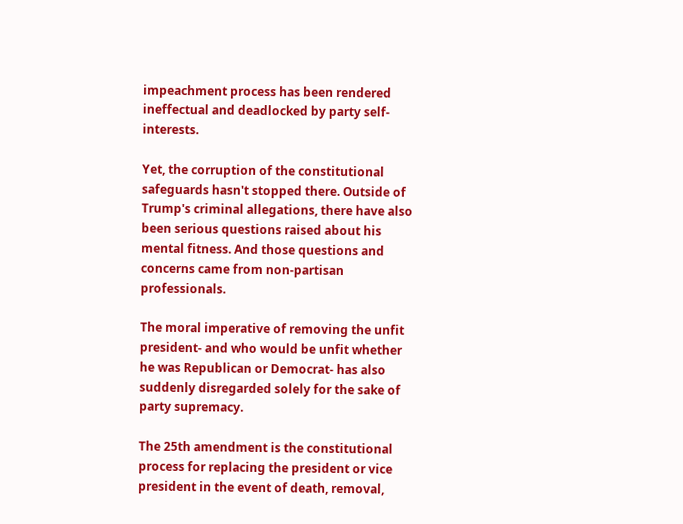impeachment process has been rendered ineffectual and deadlocked by party self-interests.

Yet, the corruption of the constitutional safeguards hasn't stopped there. Outside of Trump's criminal allegations, there have also been serious questions raised about his mental fitness. And those questions and concerns came from non-partisan professionals.

The moral imperative of removing the unfit president- and who would be unfit whether he was Republican or Democrat- has also suddenly disregarded solely for the sake of party supremacy.

The 25th amendment is the constitutional process for replacing the president or vice president in the event of death, removal,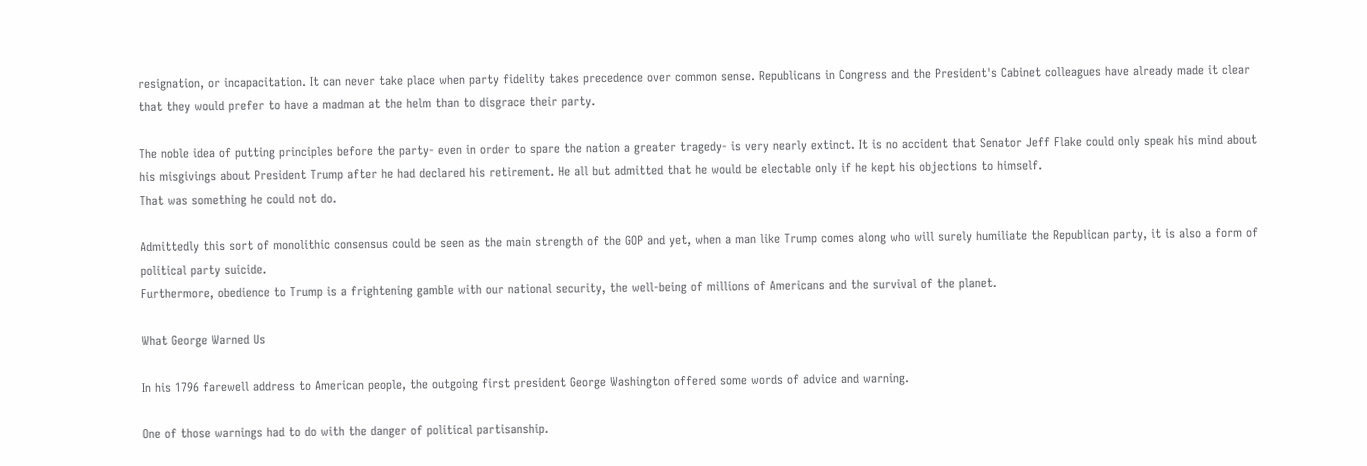resignation, or incapacitation. It can never take place when party fidelity takes precedence over common sense. Republicans in Congress and the President's Cabinet colleagues have already made it clear that they would prefer to have a madman at the helm than to disgrace their party.

The noble idea of putting principles before the party- even in order to spare the nation a greater tragedy- is very nearly extinct. It is no accident that Senator Jeff Flake could only speak his mind about his misgivings about President Trump after he had declared his retirement. He all but admitted that he would be electable only if he kept his objections to himself.
That was something he could not do.

Admittedly this sort of monolithic consensus could be seen as the main strength of the GOP and yet, when a man like Trump comes along who will surely humiliate the Republican party, it is also a form of political party suicide.
Furthermore, obedience to Trump is a frightening gamble with our national security, the well-being of millions of Americans and the survival of the planet.

What George Warned Us

In his 1796 farewell address to American people, the outgoing first president George Washington offered some words of advice and warning.

One of those warnings had to do with the danger of political partisanship.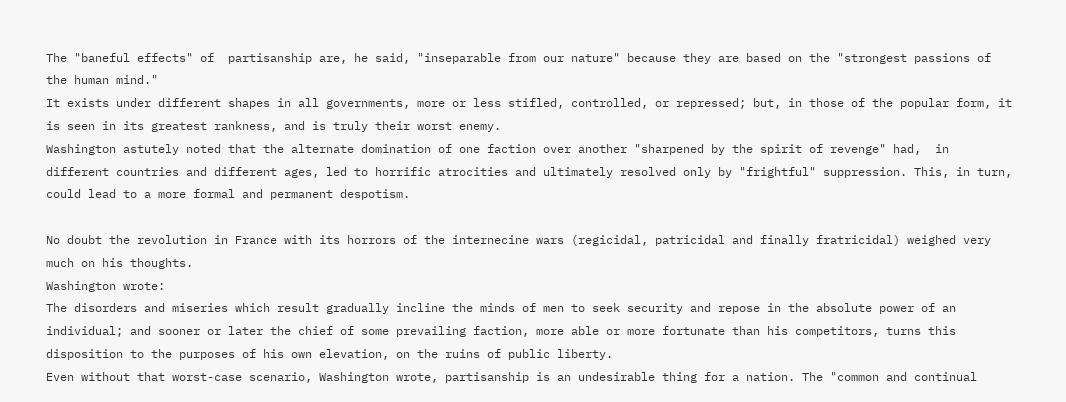The "baneful effects" of  partisanship are, he said, "inseparable from our nature" because they are based on the "strongest passions of the human mind."
It exists under different shapes in all governments, more or less stifled, controlled, or repressed; but, in those of the popular form, it is seen in its greatest rankness, and is truly their worst enemy.
Washington astutely noted that the alternate domination of one faction over another "sharpened by the spirit of revenge" had,  in different countries and different ages, led to horrific atrocities and ultimately resolved only by "frightful" suppression. This, in turn, could lead to a more formal and permanent despotism.

No doubt the revolution in France with its horrors of the internecine wars (regicidal, patricidal and finally fratricidal) weighed very much on his thoughts.
Washington wrote:
The disorders and miseries which result gradually incline the minds of men to seek security and repose in the absolute power of an individual; and sooner or later the chief of some prevailing faction, more able or more fortunate than his competitors, turns this disposition to the purposes of his own elevation, on the ruins of public liberty.
Even without that worst-case scenario, Washington wrote, partisanship is an undesirable thing for a nation. The "common and continual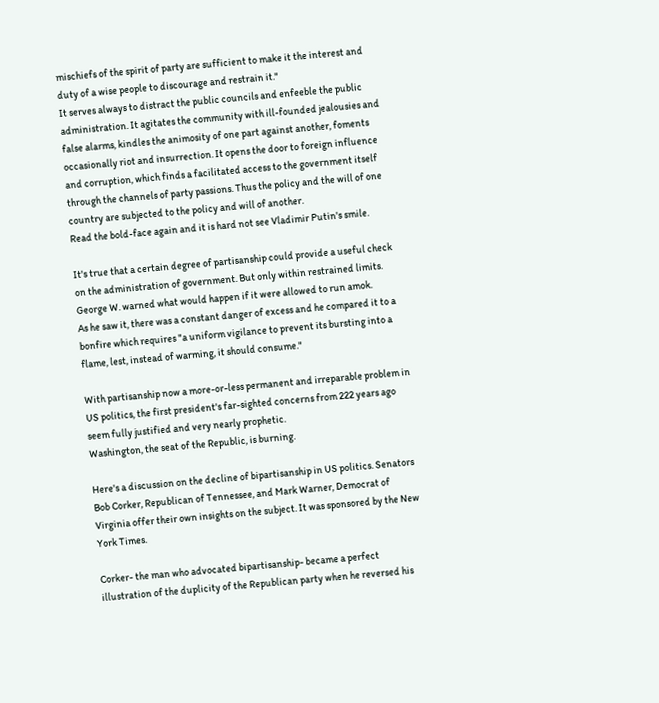mischiefs of the spirit of party are sufficient to make it the interest and duty of a wise people to discourage and restrain it."
It serves always to distract the public councils and enfeeble the public administration. It agitates the community with ill-founded jealousies and false alarms, kindles the animosity of one part against another, foments occasionally riot and insurrection. It opens the door to foreign influence and corruption, which finds a facilitated access to the government itself through the channels of party passions. Thus the policy and the will of one country are subjected to the policy and will of another.
Read the bold-face again and it is hard not see Vladimir Putin's smile.

It's true that a certain degree of partisanship could provide a useful check on the administration of government. But only within restrained limits. George W. warned what would happen if it were allowed to run amok.
As he saw it, there was a constant danger of excess and he compared it to a bonfire which requires "a uniform vigilance to prevent its bursting into a flame, lest, instead of warming, it should consume."

With partisanship now a more-or-less permanent and irreparable problem in US politics, the first president's far-sighted concerns from 222 years ago seem fully justified and very nearly prophetic.
Washington, the seat of the Republic, is burning.

Here's a discussion on the decline of bipartisanship in US politics. Senators Bob Corker, Republican of Tennessee, and Mark Warner, Democrat of Virginia offer their own insights on the subject. It was sponsored by the New York Times.

Corker- the man who advocated bipartisanship- became a perfect illustration of the duplicity of the Republican party when he reversed his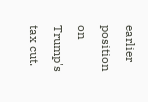earlier position on Trump's tax cut.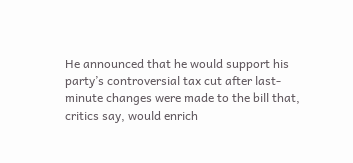He announced that he would support his party’s controversial tax cut after last-minute changes were made to the bill that, critics say, would enrich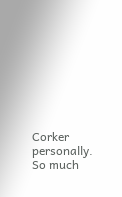Corker personally.
So much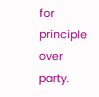for principle over party.